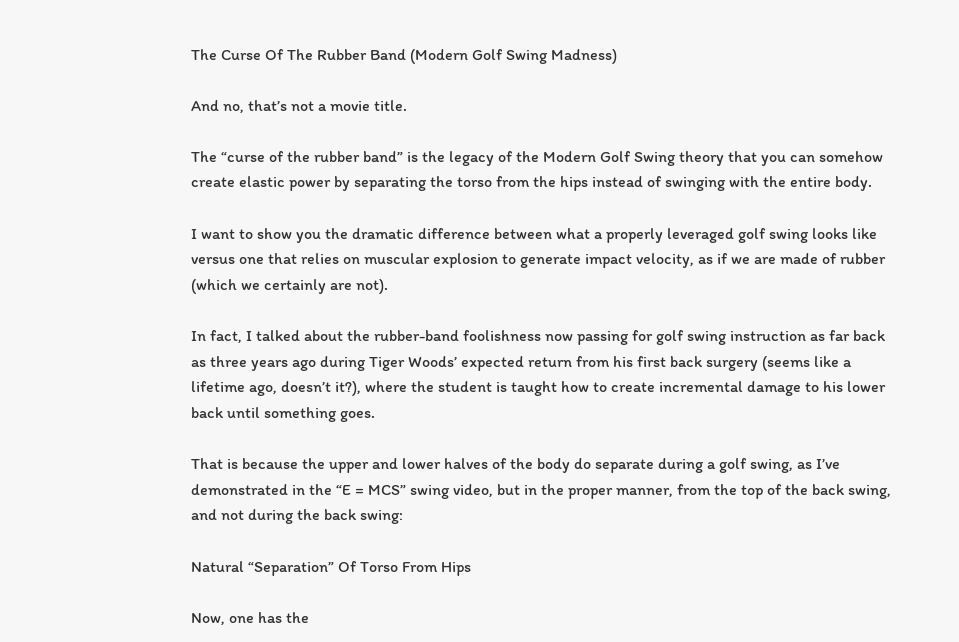The Curse Of The Rubber Band (Modern Golf Swing Madness)

And no, that’s not a movie title.

The “curse of the rubber band” is the legacy of the Modern Golf Swing theory that you can somehow create elastic power by separating the torso from the hips instead of swinging with the entire body.

I want to show you the dramatic difference between what a properly leveraged golf swing looks like versus one that relies on muscular explosion to generate impact velocity, as if we are made of rubber (which we certainly are not).

In fact, I talked about the rubber-band foolishness now passing for golf swing instruction as far back as three years ago during Tiger Woods’ expected return from his first back surgery (seems like a lifetime ago, doesn’t it?), where the student is taught how to create incremental damage to his lower back until something goes.

That is because the upper and lower halves of the body do separate during a golf swing, as I’ve demonstrated in the “E = MCS” swing video, but in the proper manner, from the top of the back swing, and not during the back swing:

Natural “Separation” Of Torso From Hips

Now, one has the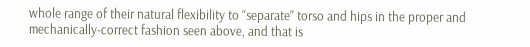whole range of their natural flexibility to “separate” torso and hips in the proper and mechanically-correct fashion seen above, and that is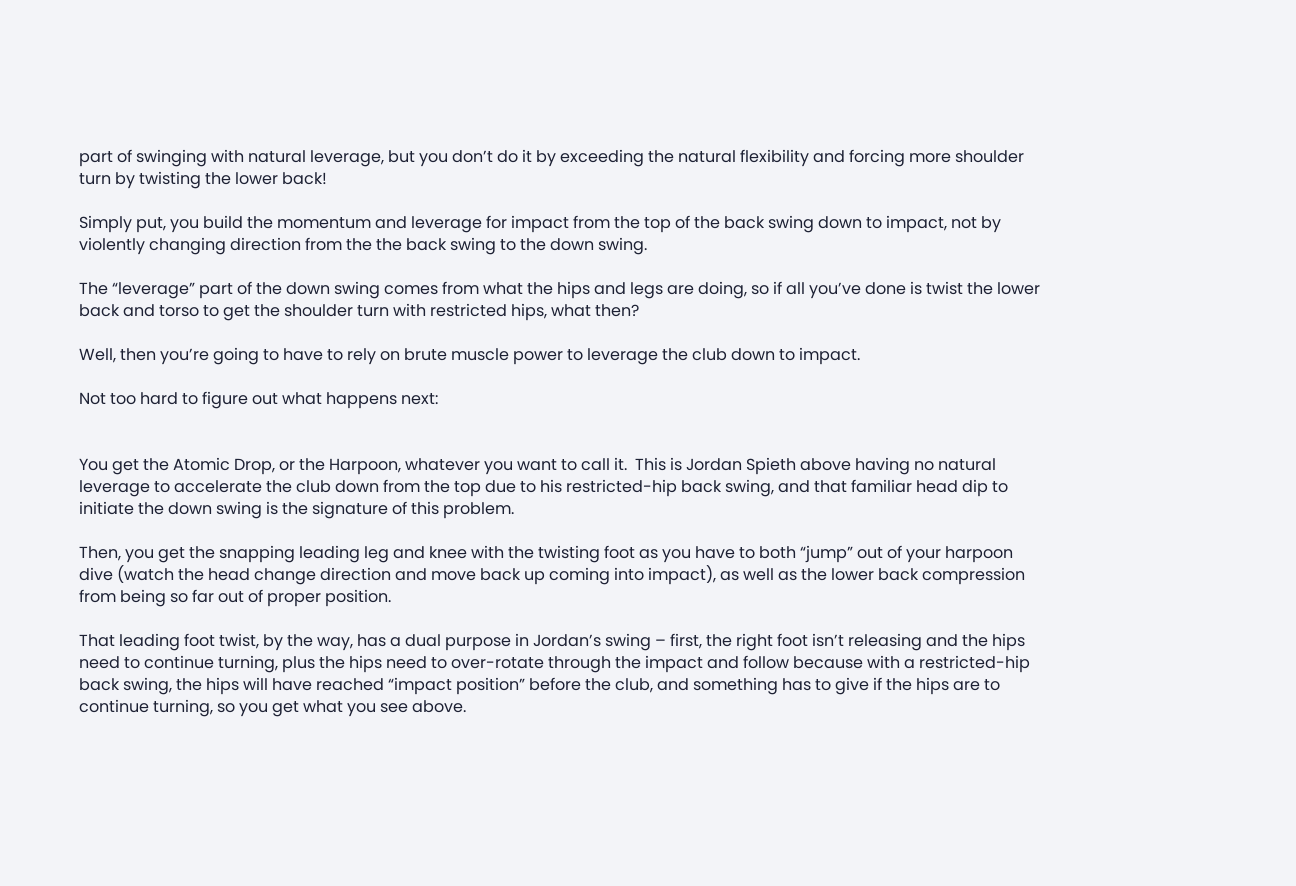part of swinging with natural leverage, but you don’t do it by exceeding the natural flexibility and forcing more shoulder turn by twisting the lower back!

Simply put, you build the momentum and leverage for impact from the top of the back swing down to impact, not by violently changing direction from the the back swing to the down swing.

The “leverage” part of the down swing comes from what the hips and legs are doing, so if all you’ve done is twist the lower back and torso to get the shoulder turn with restricted hips, what then?

Well, then you’re going to have to rely on brute muscle power to leverage the club down to impact.

Not too hard to figure out what happens next:


You get the Atomic Drop, or the Harpoon, whatever you want to call it.  This is Jordan Spieth above having no natural leverage to accelerate the club down from the top due to his restricted-hip back swing, and that familiar head dip to initiate the down swing is the signature of this problem.

Then, you get the snapping leading leg and knee with the twisting foot as you have to both “jump” out of your harpoon dive (watch the head change direction and move back up coming into impact), as well as the lower back compression from being so far out of proper position.

That leading foot twist, by the way, has a dual purpose in Jordan’s swing – first, the right foot isn’t releasing and the hips need to continue turning, plus the hips need to over-rotate through the impact and follow because with a restricted-hip back swing, the hips will have reached “impact position” before the club, and something has to give if the hips are to continue turning, so you get what you see above.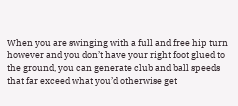When you are swinging with a full and free hip turn however and you don’t have your right foot glued to the ground, you can generate club and ball speeds that far exceed what you’d otherwise get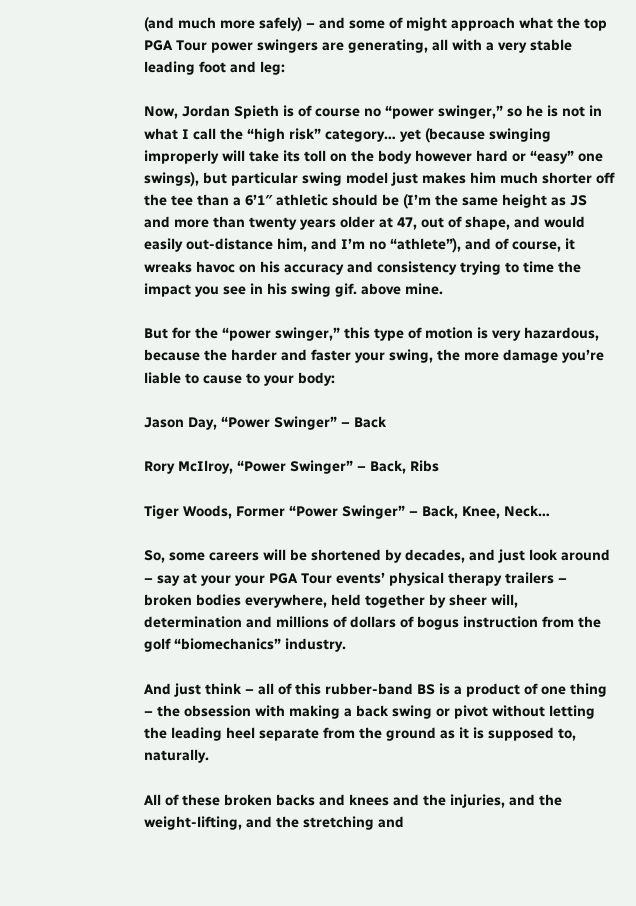(and much more safely) – and some of might approach what the top PGA Tour power swingers are generating, all with a very stable leading foot and leg:

Now, Jordan Spieth is of course no “power swinger,” so he is not in what I call the “high risk” category… yet (because swinging improperly will take its toll on the body however hard or “easy” one swings), but particular swing model just makes him much shorter off the tee than a 6’1″ athletic should be (I’m the same height as JS and more than twenty years older at 47, out of shape, and would easily out-distance him, and I’m no “athlete”), and of course, it wreaks havoc on his accuracy and consistency trying to time the impact you see in his swing gif. above mine.

But for the “power swinger,” this type of motion is very hazardous, because the harder and faster your swing, the more damage you’re liable to cause to your body:

Jason Day, “Power Swinger” – Back

Rory McIlroy, “Power Swinger” – Back, Ribs

Tiger Woods, Former “Power Swinger” – Back, Knee, Neck…

So, some careers will be shortened by decades, and just look around – say at your your PGA Tour events’ physical therapy trailers – broken bodies everywhere, held together by sheer will, determination and millions of dollars of bogus instruction from the golf “biomechanics” industry.

And just think – all of this rubber-band BS is a product of one thing – the obsession with making a back swing or pivot without letting the leading heel separate from the ground as it is supposed to, naturally.

All of these broken backs and knees and the injuries, and the weight-lifting, and the stretching and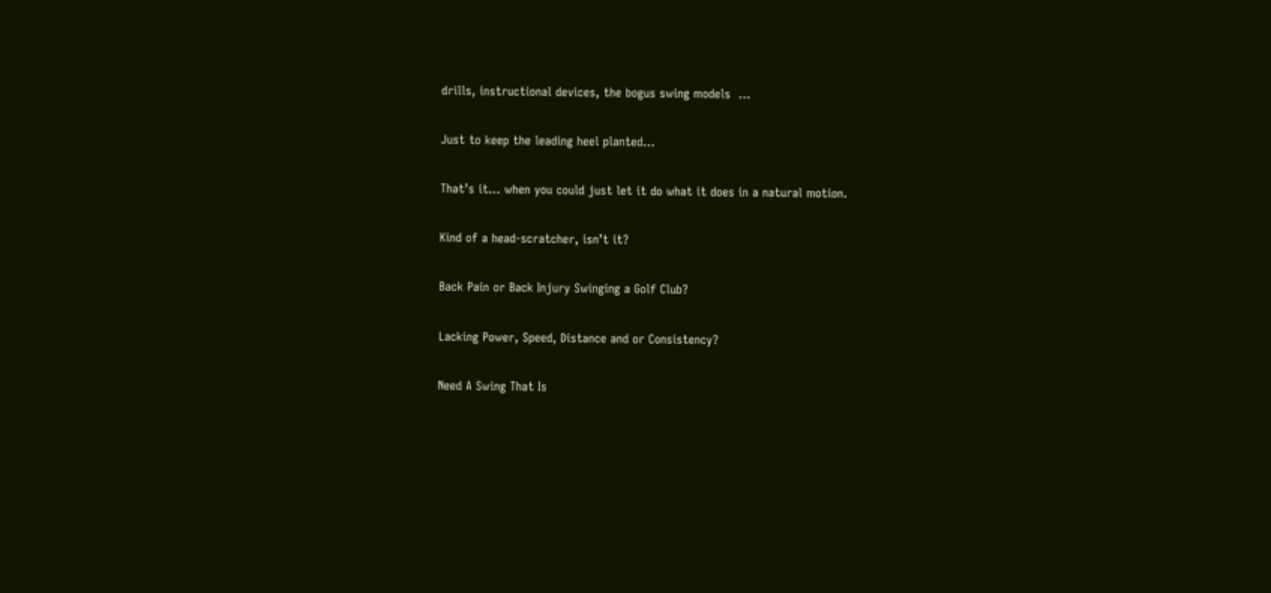drills, instructional devices, the bogus swing models  …

Just to keep the leading heel planted…

That’s it… when you could just let it do what it does in a natural motion.

Kind of a head-scratcher, isn’t it?

Back Pain or Back Injury Swinging a Golf Club?

Lacking Power, Speed, Distance and or Consistency?

Need A Swing That Is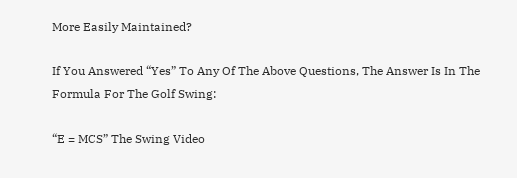More Easily Maintained?

If You Answered “Yes” To Any Of The Above Questions, The Answer Is In The Formula For The Golf Swing:

“E = MCS” The Swing Video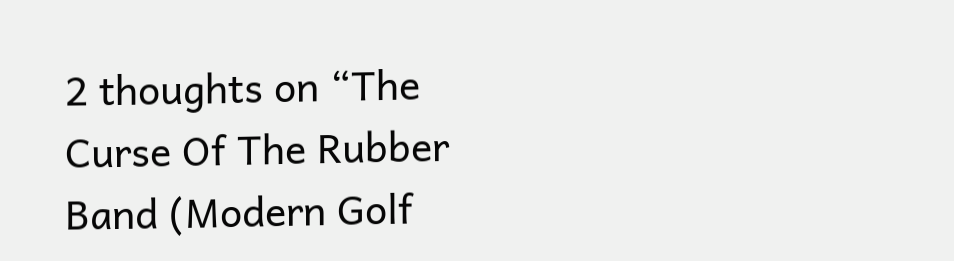2 thoughts on “The Curse Of The Rubber Band (Modern Golf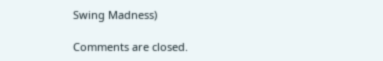Swing Madness)

Comments are closed.